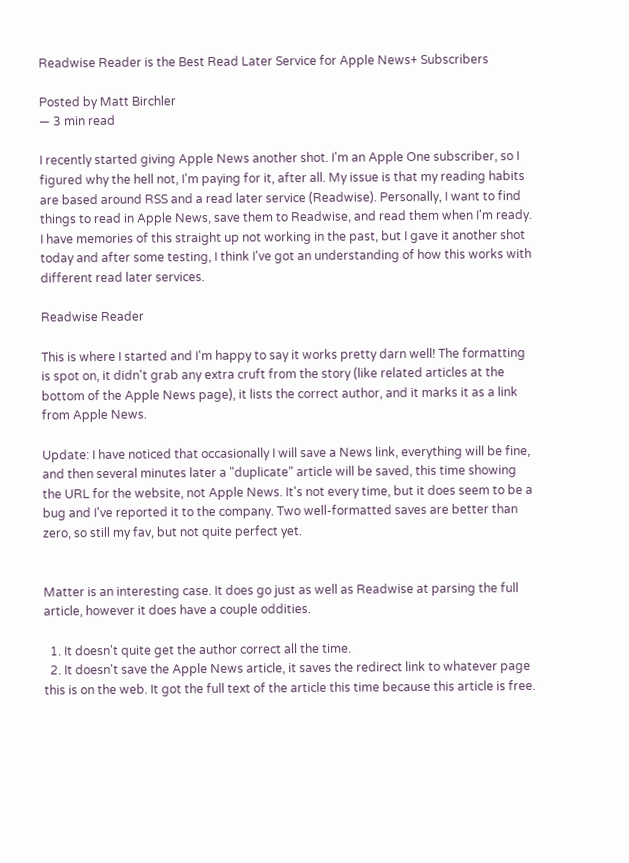Readwise Reader is the Best Read Later Service for Apple News+ Subscribers

Posted by Matt Birchler
— 3 min read

I recently started giving Apple News another shot. I'm an Apple One subscriber, so I figured why the hell not, I'm paying for it, after all. My issue is that my reading habits are based around RSS and a read later service (Readwise). Personally, I want to find things to read in Apple News, save them to Readwise, and read them when I'm ready. I have memories of this straight up not working in the past, but I gave it another shot today and after some testing, I think I've got an understanding of how this works with different read later services.

Readwise Reader

This is where I started and I'm happy to say it works pretty darn well! The formatting is spot on, it didn't grab any extra cruft from the story (like related articles at the bottom of the Apple News page), it lists the correct author, and it marks it as a link from Apple News.

Update: I have noticed that occasionally I will save a News link, everything will be fine, and then several minutes later a "duplicate" article will be saved, this time showing the URL for the website, not Apple News. It's not every time, but it does seem to be a bug and I've reported it to the company. Two well-formatted saves are better than zero, so still my fav, but not quite perfect yet.


Matter is an interesting case. It does go just as well as Readwise at parsing the full article, however it does have a couple oddities.

  1. It doesn't quite get the author correct all the time.
  2. It doesn't save the Apple News article, it saves the redirect link to whatever page this is on the web. It got the full text of the article this time because this article is free.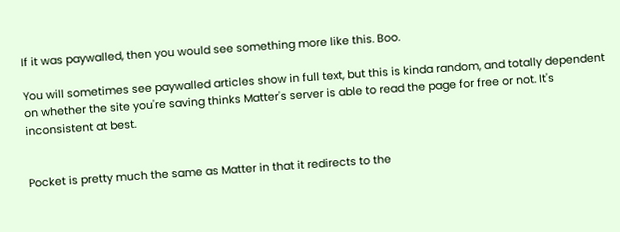If it was paywalled, then you would see something more like this. Boo.

You will sometimes see paywalled articles show in full text, but this is kinda random, and totally dependent on whether the site you're saving thinks Matter's server is able to read the page for free or not. It's inconsistent at best.


Pocket is pretty much the same as Matter in that it redirects to the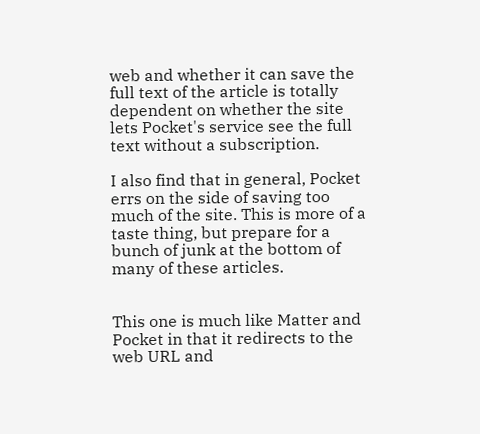web and whether it can save the full text of the article is totally dependent on whether the site lets Pocket's service see the full text without a subscription.

I also find that in general, Pocket errs on the side of saving too much of the site. This is more of a taste thing, but prepare for a bunch of junk at the bottom of many of these articles.


This one is much like Matter and Pocket in that it redirects to the web URL and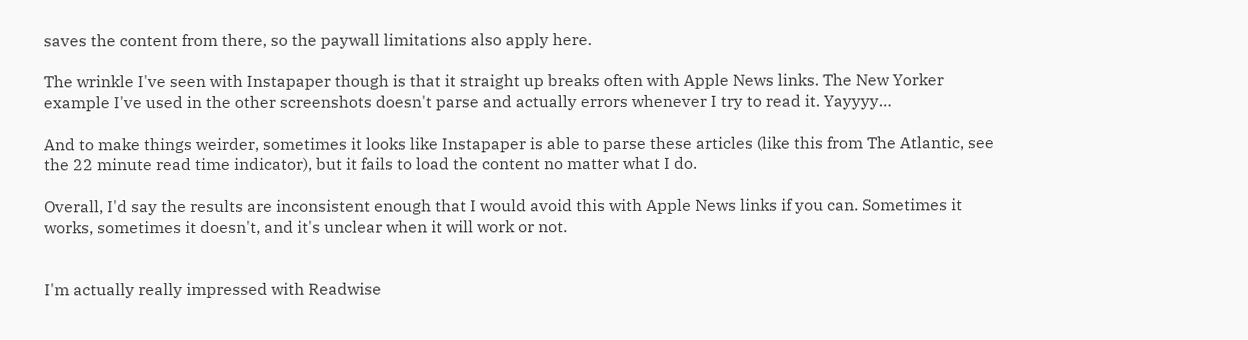saves the content from there, so the paywall limitations also apply here.

The wrinkle I've seen with Instapaper though is that it straight up breaks often with Apple News links. The New Yorker example I've used in the other screenshots doesn't parse and actually errors whenever I try to read it. Yayyyy…

And to make things weirder, sometimes it looks like Instapaper is able to parse these articles (like this from The Atlantic, see the 22 minute read time indicator), but it fails to load the content no matter what I do.

Overall, I'd say the results are inconsistent enough that I would avoid this with Apple News links if you can. Sometimes it works, sometimes it doesn't, and it's unclear when it will work or not.


I'm actually really impressed with Readwise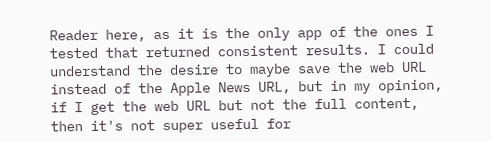Reader here, as it is the only app of the ones I tested that returned consistent results. I could understand the desire to maybe save the web URL instead of the Apple News URL, but in my opinion, if I get the web URL but not the full content, then it's not super useful for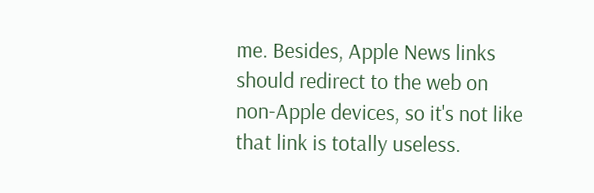me. Besides, Apple News links should redirect to the web on non-Apple devices, so it's not like that link is totally useless.